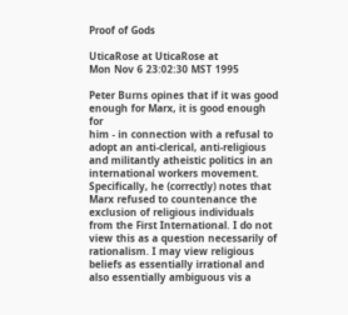Proof of Gods

UticaRose at UticaRose at
Mon Nov 6 23:02:30 MST 1995

Peter Burns opines that if it was good enough for Marx, it is good enough for
him - in connection with a refusal to adopt an anti-clerical, anti-religious
and militantly atheistic politics in an international workers movement.
Specifically, he (correctly) notes that Marx refused to countenance the
exclusion of religious individuals from the First International. I do not
view this as a question necessarily of rationalism. I may view religious
beliefs as essentially irrational and also essentially ambiguous vis a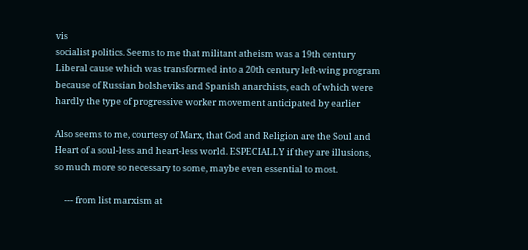vis
socialist politics. Seems to me that militant atheism was a 19th century
Liberal cause which was transformed into a 20th century left-wing program
because of Russian bolsheviks and Spanish anarchists, each of which were
hardly the type of progressive worker movement anticipated by earlier

Also seems to me, courtesy of Marx, that God and Religion are the Soul and
Heart of a soul-less and heart-less world. ESPECIALLY if they are illusions,
so much more so necessary to some, maybe even essential to most.

     --- from list marxism at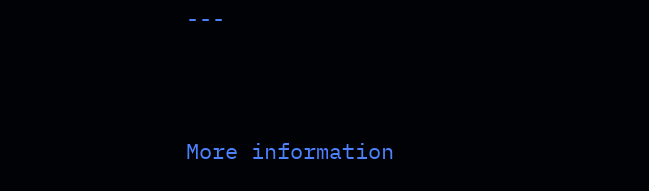---


More information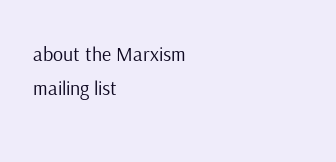about the Marxism mailing list